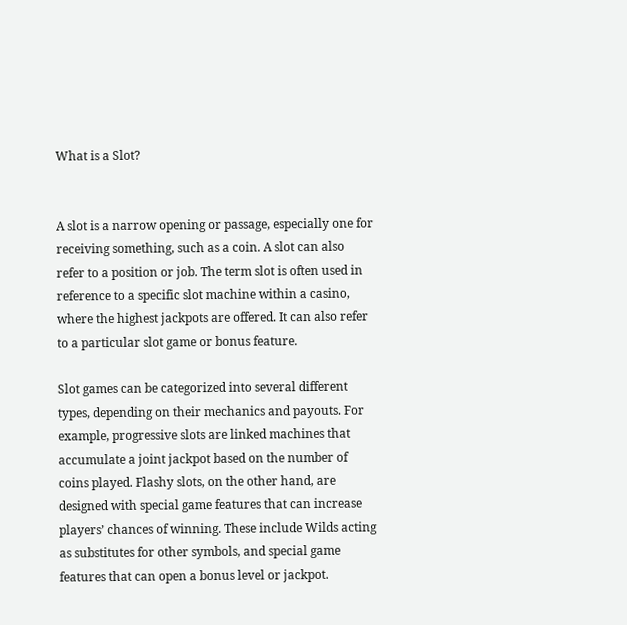What is a Slot?


A slot is a narrow opening or passage, especially one for receiving something, such as a coin. A slot can also refer to a position or job. The term slot is often used in reference to a specific slot machine within a casino, where the highest jackpots are offered. It can also refer to a particular slot game or bonus feature.

Slot games can be categorized into several different types, depending on their mechanics and payouts. For example, progressive slots are linked machines that accumulate a joint jackpot based on the number of coins played. Flashy slots, on the other hand, are designed with special game features that can increase players’ chances of winning. These include Wilds acting as substitutes for other symbols, and special game features that can open a bonus level or jackpot.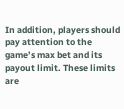In addition, players should pay attention to the game’s max bet and its payout limit. These limits are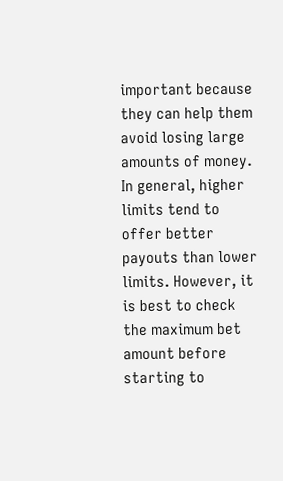important because they can help them avoid losing large amounts of money. In general, higher limits tend to offer better payouts than lower limits. However, it is best to check the maximum bet amount before starting to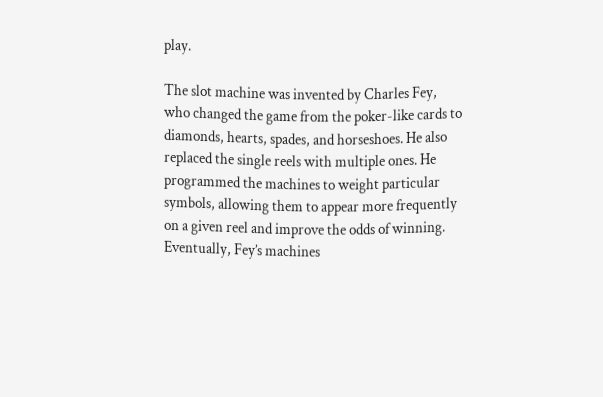play.

The slot machine was invented by Charles Fey, who changed the game from the poker-like cards to diamonds, hearts, spades, and horseshoes. He also replaced the single reels with multiple ones. He programmed the machines to weight particular symbols, allowing them to appear more frequently on a given reel and improve the odds of winning. Eventually, Fey’s machines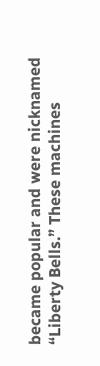became popular and were nicknamed “Liberty Bells.” These machines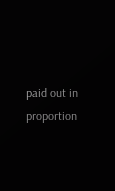paid out in proportion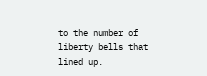to the number of liberty bells that lined up.